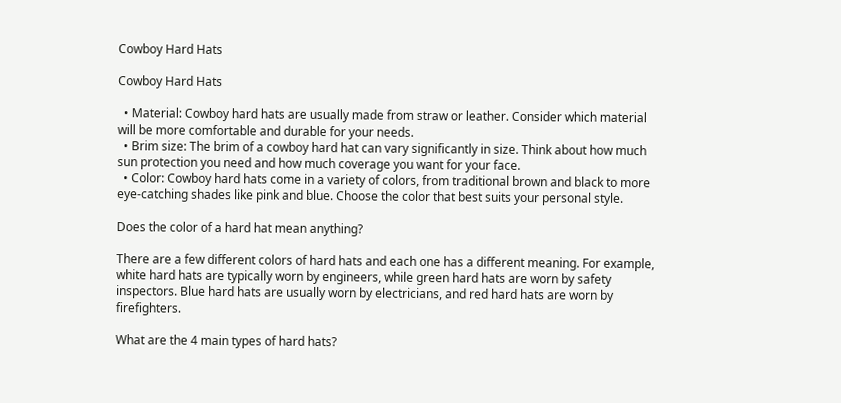Cowboy Hard Hats

Cowboy Hard Hats

  • Material: Cowboy hard hats are usually made from straw or leather. Consider which material will be more comfortable and durable for your needs.
  • Brim size: The brim of a cowboy hard hat can vary significantly in size. Think about how much sun protection you need and how much coverage you want for your face.
  • Color: Cowboy hard hats come in a variety of colors, from traditional brown and black to more eye-catching shades like pink and blue. Choose the color that best suits your personal style.

Does the color of a hard hat mean anything?

There are a few different colors of hard hats and each one has a different meaning. For example, white hard hats are typically worn by engineers, while green hard hats are worn by safety inspectors. Blue hard hats are usually worn by electricians, and red hard hats are worn by firefighters.

What are the 4 main types of hard hats?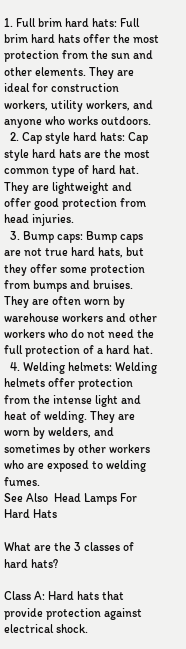1. Full brim hard hats: Full brim hard hats offer the most protection from the sun and other elements. They are ideal for construction workers, utility workers, and anyone who works outdoors.
  2. Cap style hard hats: Cap style hard hats are the most common type of hard hat. They are lightweight and offer good protection from head injuries.
  3. Bump caps: Bump caps are not true hard hats, but they offer some protection from bumps and bruises. They are often worn by warehouse workers and other workers who do not need the full protection of a hard hat.
  4. Welding helmets: Welding helmets offer protection from the intense light and heat of welding. They are worn by welders, and sometimes by other workers who are exposed to welding fumes.
See Also  Head Lamps For Hard Hats

What are the 3 classes of hard hats?

Class A: Hard hats that provide protection against electrical shock.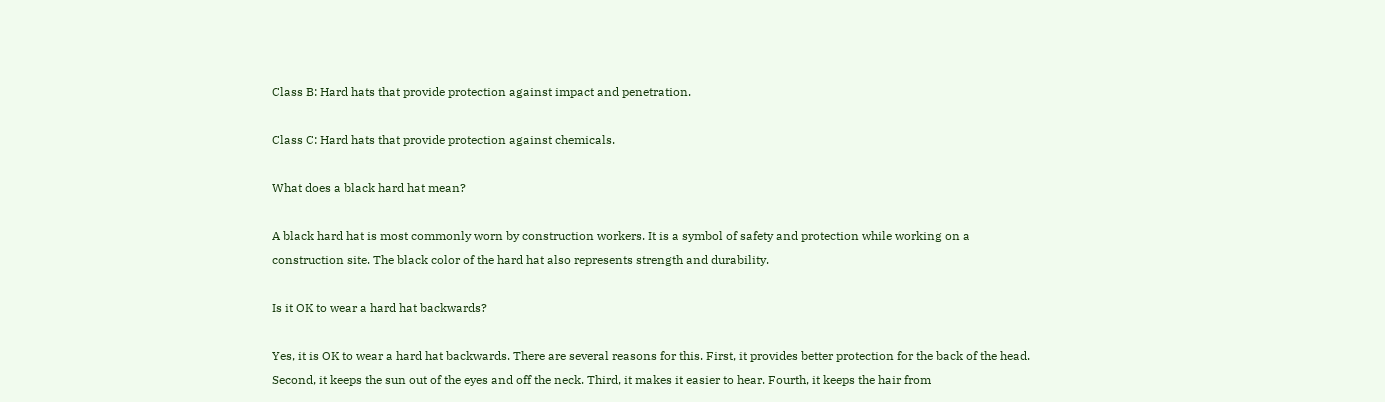Class B: Hard hats that provide protection against impact and penetration.

Class C: Hard hats that provide protection against chemicals.

What does a black hard hat mean?

A black hard hat is most commonly worn by construction workers. It is a symbol of safety and protection while working on a construction site. The black color of the hard hat also represents strength and durability.

Is it OK to wear a hard hat backwards?

Yes, it is OK to wear a hard hat backwards. There are several reasons for this. First, it provides better protection for the back of the head. Second, it keeps the sun out of the eyes and off the neck. Third, it makes it easier to hear. Fourth, it keeps the hair from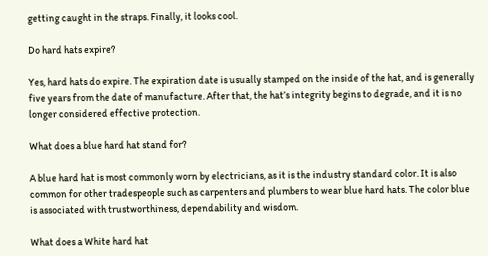getting caught in the straps. Finally, it looks cool.

Do hard hats expire?

Yes, hard hats do expire. The expiration date is usually stamped on the inside of the hat, and is generally five years from the date of manufacture. After that, the hat’s integrity begins to degrade, and it is no longer considered effective protection.

What does a blue hard hat stand for?

A blue hard hat is most commonly worn by electricians, as it is the industry standard color. It is also common for other tradespeople such as carpenters and plumbers to wear blue hard hats. The color blue is associated with trustworthiness, dependability and wisdom.

What does a White hard hat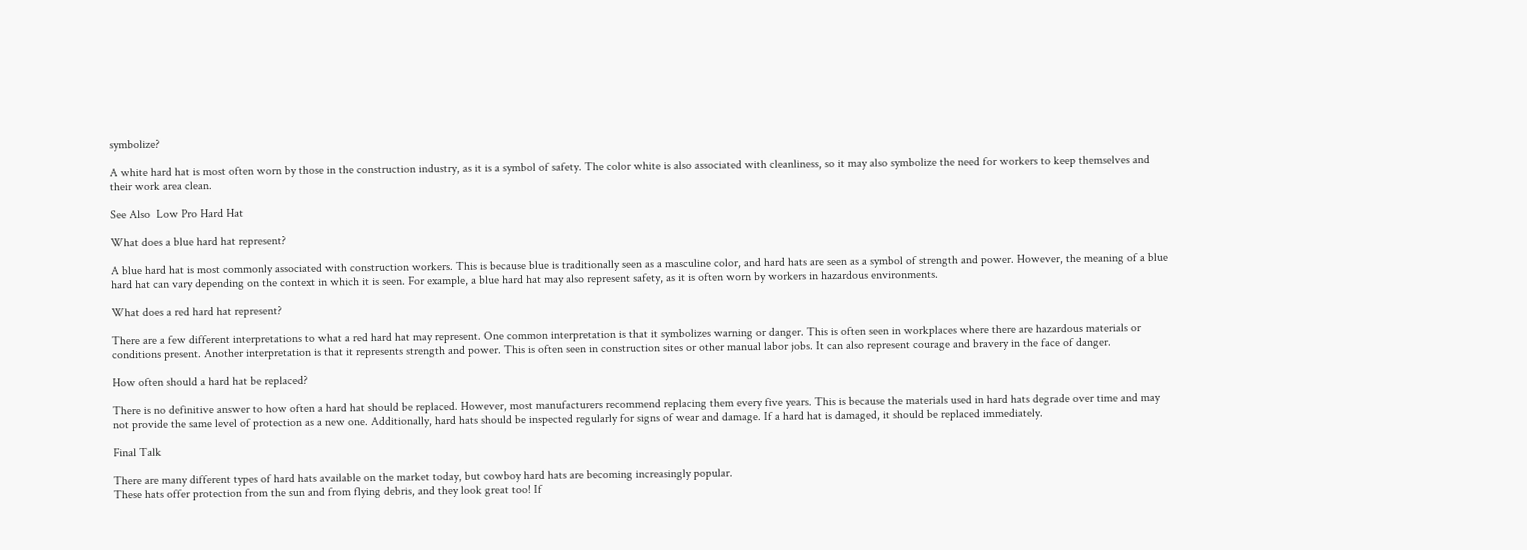symbolize?

A white hard hat is most often worn by those in the construction industry, as it is a symbol of safety. The color white is also associated with cleanliness, so it may also symbolize the need for workers to keep themselves and their work area clean.

See Also  Low Pro Hard Hat

What does a blue hard hat represent?

A blue hard hat is most commonly associated with construction workers. This is because blue is traditionally seen as a masculine color, and hard hats are seen as a symbol of strength and power. However, the meaning of a blue hard hat can vary depending on the context in which it is seen. For example, a blue hard hat may also represent safety, as it is often worn by workers in hazardous environments.

What does a red hard hat represent?

There are a few different interpretations to what a red hard hat may represent. One common interpretation is that it symbolizes warning or danger. This is often seen in workplaces where there are hazardous materials or conditions present. Another interpretation is that it represents strength and power. This is often seen in construction sites or other manual labor jobs. It can also represent courage and bravery in the face of danger.

How often should a hard hat be replaced?

There is no definitive answer to how often a hard hat should be replaced. However, most manufacturers recommend replacing them every five years. This is because the materials used in hard hats degrade over time and may not provide the same level of protection as a new one. Additionally, hard hats should be inspected regularly for signs of wear and damage. If a hard hat is damaged, it should be replaced immediately.

Final Talk

There are many different types of hard hats available on the market today, but cowboy hard hats are becoming increasingly popular.
These hats offer protection from the sun and from flying debris, and they look great too! If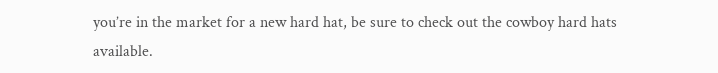you’re in the market for a new hard hat, be sure to check out the cowboy hard hats available.